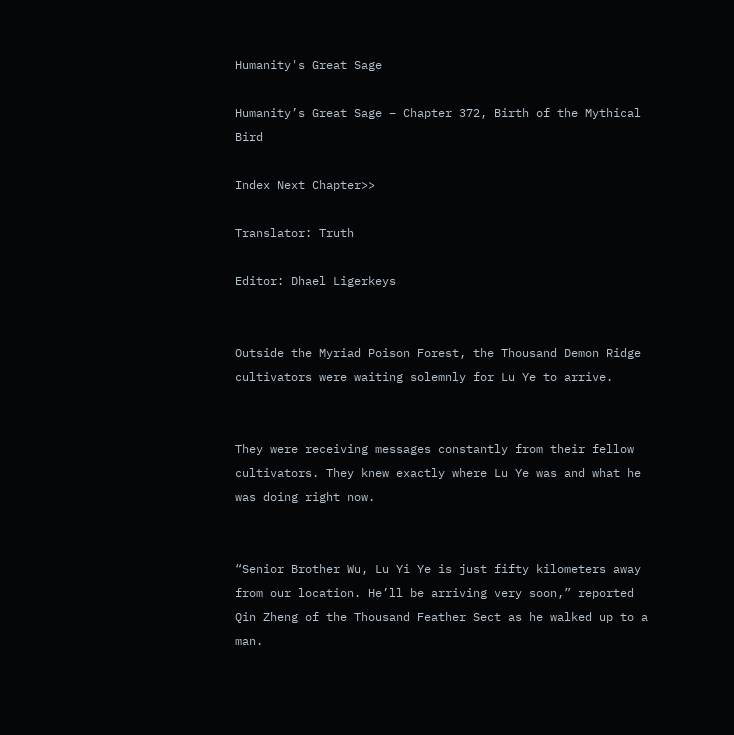Humanity's Great Sage

Humanity’s Great Sage – Chapter 372, Birth of the Mythical Bird

Index Next Chapter>>

Translator: Truth

Editor: Dhael Ligerkeys


Outside the Myriad Poison Forest, the Thousand Demon Ridge cultivators were waiting solemnly for Lu Ye to arrive.


They were receiving messages constantly from their fellow cultivators. They knew exactly where Lu Ye was and what he was doing right now.


“Senior Brother Wu, Lu Yi Ye is just fifty kilometers away from our location. He’ll be arriving very soon,” reported Qin Zheng of the Thousand Feather Sect as he walked up to a man.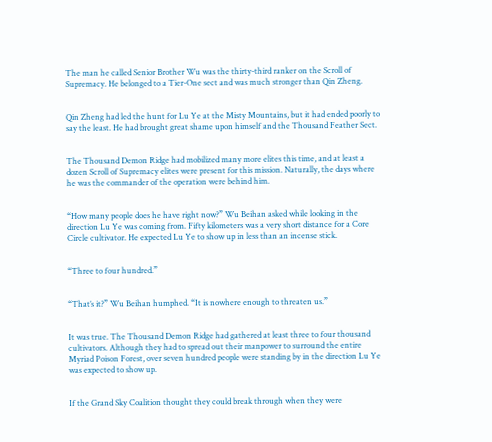The man he called Senior Brother Wu was the thirty-third ranker on the Scroll of Supremacy. He belonged to a Tier-One sect and was much stronger than Qin Zheng.


Qin Zheng had led the hunt for Lu Ye at the Misty Mountains, but it had ended poorly to say the least. He had brought great shame upon himself and the Thousand Feather Sect.


The Thousand Demon Ridge had mobilized many more elites this time, and at least a dozen Scroll of Supremacy elites were present for this mission. Naturally, the days where he was the commander of the operation were behind him.


“How many people does he have right now?” Wu Beihan asked while looking in the direction Lu Ye was coming from. Fifty kilometers was a very short distance for a Core Circle cultivator. He expected Lu Ye to show up in less than an incense stick.


“Three to four hundred.”


“That’s it?” Wu Beihan humphed. “It is nowhere enough to threaten us.”


It was true. The Thousand Demon Ridge had gathered at least three to four thousand cultivators. Although they had to spread out their manpower to surround the entire Myriad Poison Forest, over seven hundred people were standing by in the direction Lu Ye was expected to show up.


If the Grand Sky Coalition thought they could break through when they were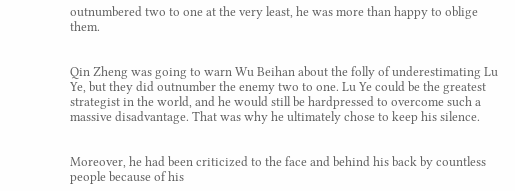outnumbered two to one at the very least, he was more than happy to oblige them.


Qin Zheng was going to warn Wu Beihan about the folly of underestimating Lu Ye, but they did outnumber the enemy two to one. Lu Ye could be the greatest strategist in the world, and he would still be hardpressed to overcome such a massive disadvantage. That was why he ultimately chose to keep his silence.


Moreover, he had been criticized to the face and behind his back by countless people because of his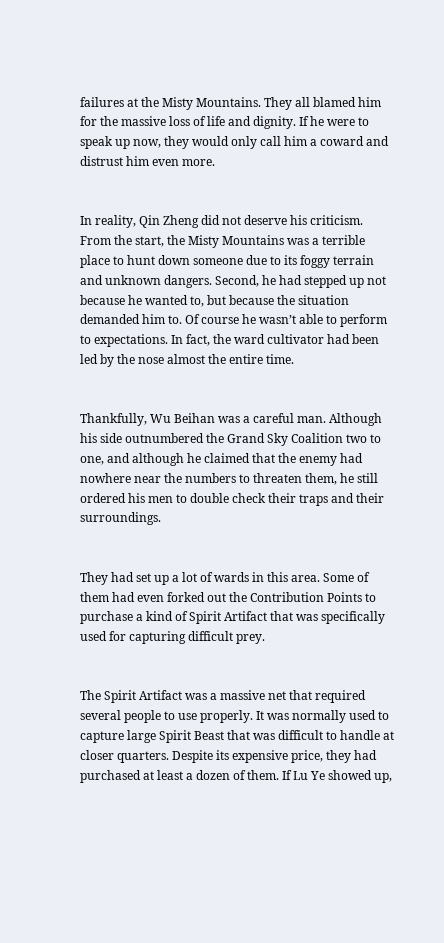failures at the Misty Mountains. They all blamed him for the massive loss of life and dignity. If he were to speak up now, they would only call him a coward and distrust him even more.


In reality, Qin Zheng did not deserve his criticism. From the start, the Misty Mountains was a terrible place to hunt down someone due to its foggy terrain and unknown dangers. Second, he had stepped up not because he wanted to, but because the situation demanded him to. Of course he wasn’t able to perform to expectations. In fact, the ward cultivator had been led by the nose almost the entire time.


Thankfully, Wu Beihan was a careful man. Although his side outnumbered the Grand Sky Coalition two to one, and although he claimed that the enemy had nowhere near the numbers to threaten them, he still ordered his men to double check their traps and their surroundings.


They had set up a lot of wards in this area. Some of them had even forked out the Contribution Points to purchase a kind of Spirit Artifact that was specifically used for capturing difficult prey.


The Spirit Artifact was a massive net that required several people to use properly. It was normally used to capture large Spirit Beast that was difficult to handle at closer quarters. Despite its expensive price, they had purchased at least a dozen of them. If Lu Ye showed up,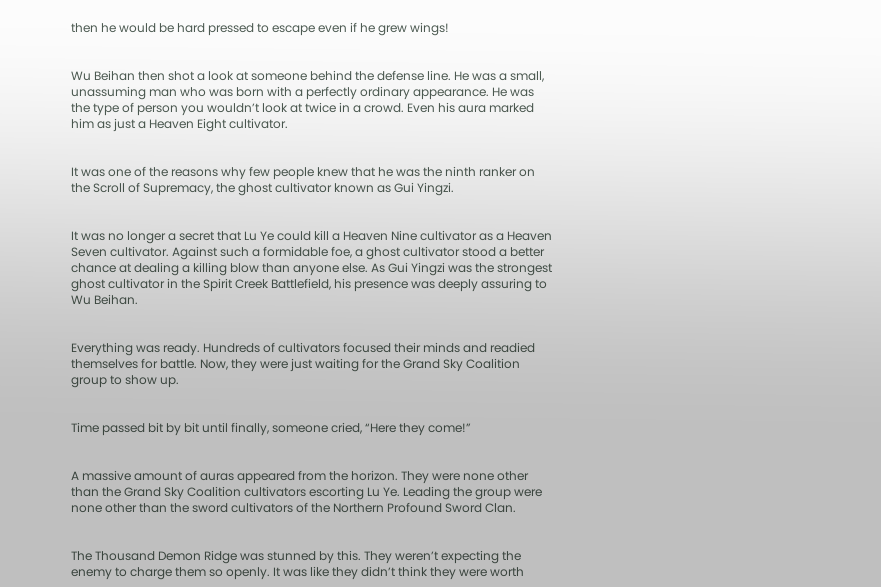then he would be hard pressed to escape even if he grew wings!


Wu Beihan then shot a look at someone behind the defense line. He was a small, unassuming man who was born with a perfectly ordinary appearance. He was the type of person you wouldn’t look at twice in a crowd. Even his aura marked him as just a Heaven Eight cultivator.


It was one of the reasons why few people knew that he was the ninth ranker on the Scroll of Supremacy, the ghost cultivator known as Gui Yingzi.


It was no longer a secret that Lu Ye could kill a Heaven Nine cultivator as a Heaven Seven cultivator. Against such a formidable foe, a ghost cultivator stood a better chance at dealing a killing blow than anyone else. As Gui Yingzi was the strongest ghost cultivator in the Spirit Creek Battlefield, his presence was deeply assuring to Wu Beihan.


Everything was ready. Hundreds of cultivators focused their minds and readied themselves for battle. Now, they were just waiting for the Grand Sky Coalition group to show up.


Time passed bit by bit until finally, someone cried, “Here they come!”


A massive amount of auras appeared from the horizon. They were none other than the Grand Sky Coalition cultivators escorting Lu Ye. Leading the group were none other than the sword cultivators of the Northern Profound Sword Clan.


The Thousand Demon Ridge was stunned by this. They weren’t expecting the enemy to charge them so openly. It was like they didn’t think they were worth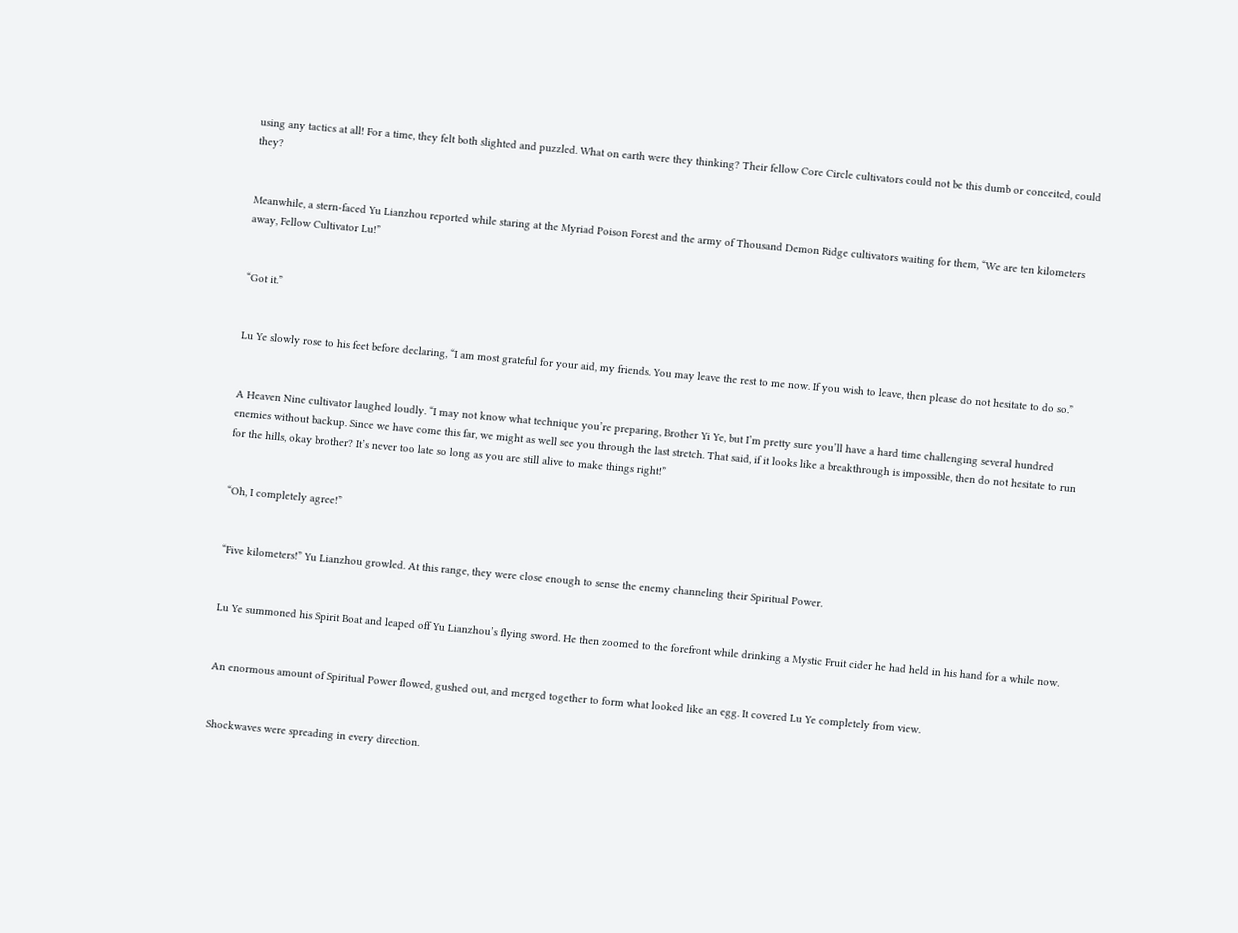using any tactics at all! For a time, they felt both slighted and puzzled. What on earth were they thinking? Their fellow Core Circle cultivators could not be this dumb or conceited, could they?


Meanwhile, a stern-faced Yu Lianzhou reported while staring at the Myriad Poison Forest and the army of Thousand Demon Ridge cultivators waiting for them, “We are ten kilometers away, Fellow Cultivator Lu!”


“Got it.”


Lu Ye slowly rose to his feet before declaring, “I am most grateful for your aid, my friends. You may leave the rest to me now. If you wish to leave, then please do not hesitate to do so.”


A Heaven Nine cultivator laughed loudly. “I may not know what technique you’re preparing, Brother Yi Ye, but I’m pretty sure you’ll have a hard time challenging several hundred enemies without backup. Since we have come this far, we might as well see you through the last stretch. That said, if it looks like a breakthrough is impossible, then do not hesitate to run for the hills, okay brother? It’s never too late so long as you are still alive to make things right!”


“Oh, I completely agree!”


“Five kilometers!” Yu Lianzhou growled. At this range, they were close enough to sense the enemy channeling their Spiritual Power.


Lu Ye summoned his Spirit Boat and leaped off Yu Lianzhou’s flying sword. He then zoomed to the forefront while drinking a Mystic Fruit cider he had held in his hand for a while now.


An enormous amount of Spiritual Power flowed, gushed out, and merged together to form what looked like an egg. It covered Lu Ye completely from view.


Shockwaves were spreading in every direction.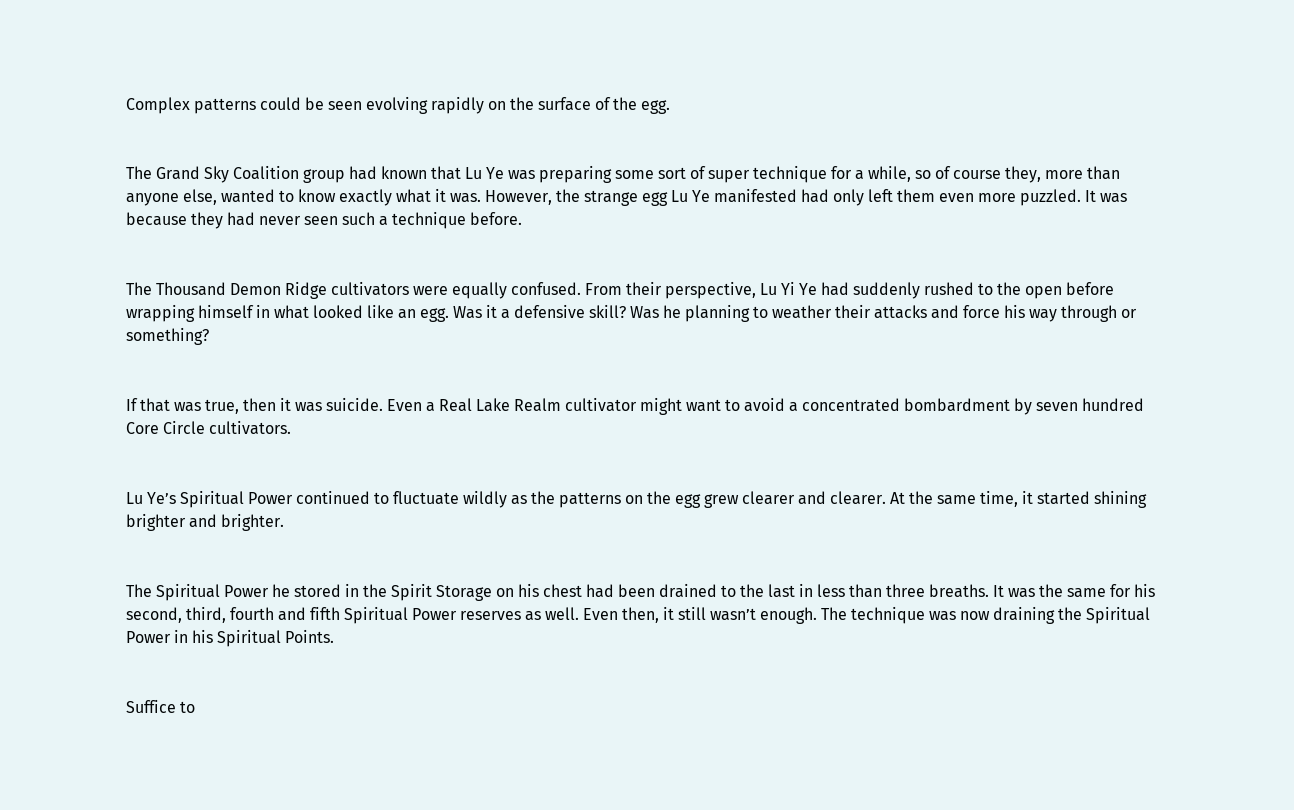Complex patterns could be seen evolving rapidly on the surface of the egg.


The Grand Sky Coalition group had known that Lu Ye was preparing some sort of super technique for a while, so of course they, more than anyone else, wanted to know exactly what it was. However, the strange egg Lu Ye manifested had only left them even more puzzled. It was because they had never seen such a technique before.


The Thousand Demon Ridge cultivators were equally confused. From their perspective, Lu Yi Ye had suddenly rushed to the open before wrapping himself in what looked like an egg. Was it a defensive skill? Was he planning to weather their attacks and force his way through or something?


If that was true, then it was suicide. Even a Real Lake Realm cultivator might want to avoid a concentrated bombardment by seven hundred Core Circle cultivators.


Lu Ye’s Spiritual Power continued to fluctuate wildly as the patterns on the egg grew clearer and clearer. At the same time, it started shining brighter and brighter.


The Spiritual Power he stored in the Spirit Storage on his chest had been drained to the last in less than three breaths. It was the same for his second, third, fourth and fifth Spiritual Power reserves as well. Even then, it still wasn’t enough. The technique was now draining the Spiritual Power in his Spiritual Points.


Suffice to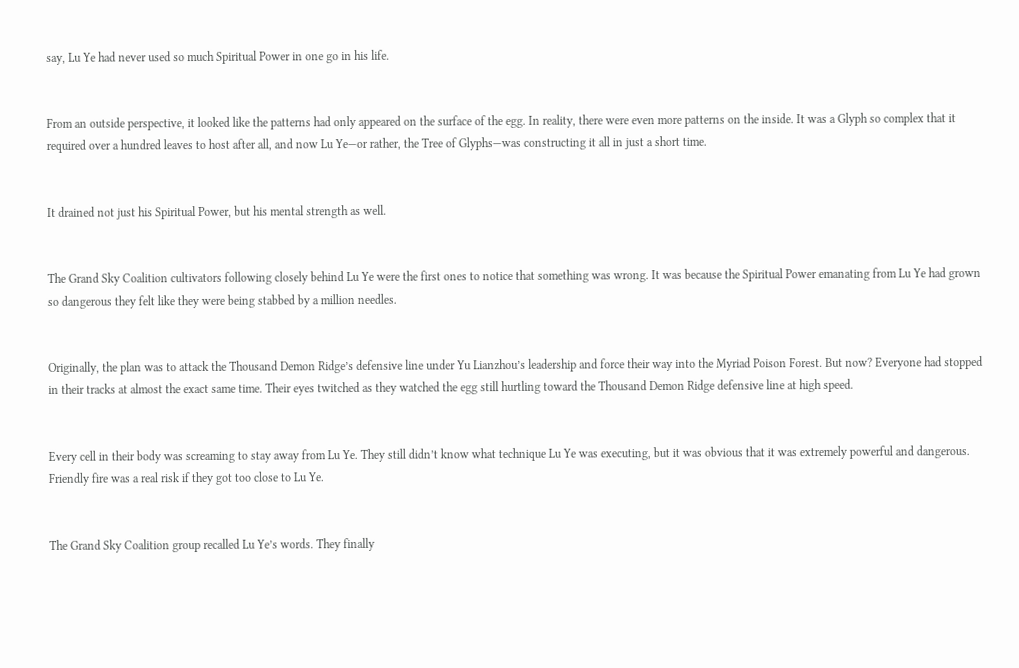say, Lu Ye had never used so much Spiritual Power in one go in his life.


From an outside perspective, it looked like the patterns had only appeared on the surface of the egg. In reality, there were even more patterns on the inside. It was a Glyph so complex that it required over a hundred leaves to host after all, and now Lu Ye—or rather, the Tree of Glyphs—was constructing it all in just a short time.


It drained not just his Spiritual Power, but his mental strength as well.


The Grand Sky Coalition cultivators following closely behind Lu Ye were the first ones to notice that something was wrong. It was because the Spiritual Power emanating from Lu Ye had grown so dangerous they felt like they were being stabbed by a million needles.


Originally, the plan was to attack the Thousand Demon Ridge’s defensive line under Yu Lianzhou’s leadership and force their way into the Myriad Poison Forest. But now? Everyone had stopped in their tracks at almost the exact same time. Their eyes twitched as they watched the egg still hurtling toward the Thousand Demon Ridge defensive line at high speed.


Every cell in their body was screaming to stay away from Lu Ye. They still didn’t know what technique Lu Ye was executing, but it was obvious that it was extremely powerful and dangerous. Friendly fire was a real risk if they got too close to Lu Ye.


The Grand Sky Coalition group recalled Lu Ye’s words. They finally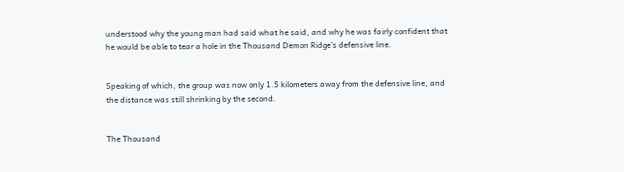understood why the young man had said what he said, and why he was fairly confident that he would be able to tear a hole in the Thousand Demon Ridge’s defensive line.


Speaking of which, the group was now only 1.5 kilometers away from the defensive line, and the distance was still shrinking by the second.


The Thousand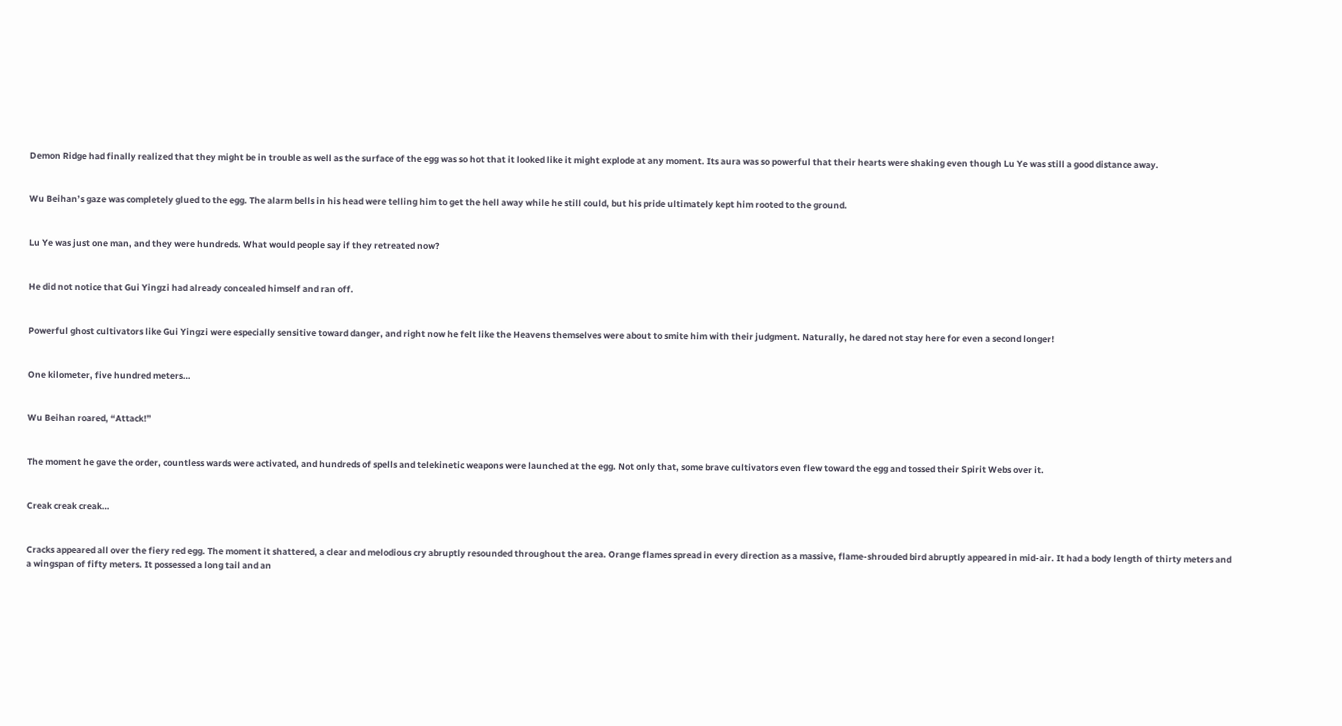Demon Ridge had finally realized that they might be in trouble as well as the surface of the egg was so hot that it looked like it might explode at any moment. Its aura was so powerful that their hearts were shaking even though Lu Ye was still a good distance away.


Wu Beihan’s gaze was completely glued to the egg. The alarm bells in his head were telling him to get the hell away while he still could, but his pride ultimately kept him rooted to the ground.


Lu Ye was just one man, and they were hundreds. What would people say if they retreated now?


He did not notice that Gui Yingzi had already concealed himself and ran off.


Powerful ghost cultivators like Gui Yingzi were especially sensitive toward danger, and right now he felt like the Heavens themselves were about to smite him with their judgment. Naturally, he dared not stay here for even a second longer!


One kilometer, five hundred meters…


Wu Beihan roared, “Attack!”


The moment he gave the order, countless wards were activated, and hundreds of spells and telekinetic weapons were launched at the egg. Not only that, some brave cultivators even flew toward the egg and tossed their Spirit Webs over it.


Creak creak creak…


Cracks appeared all over the fiery red egg. The moment it shattered, a clear and melodious cry abruptly resounded throughout the area. Orange flames spread in every direction as a massive, flame-shrouded bird abruptly appeared in mid-air. It had a body length of thirty meters and a wingspan of fifty meters. It possessed a long tail and an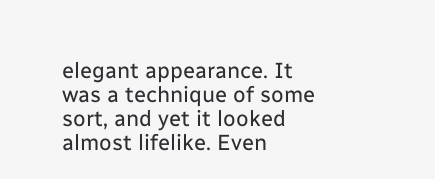elegant appearance. It was a technique of some sort, and yet it looked almost lifelike. Even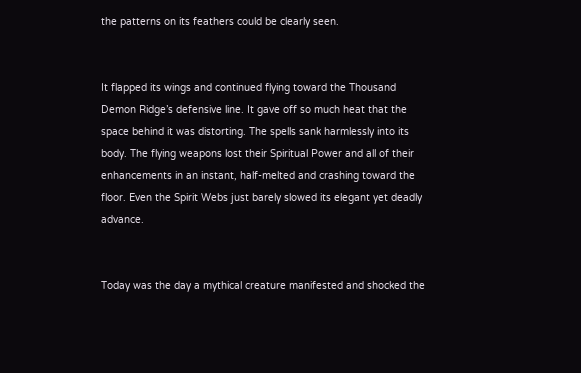the patterns on its feathers could be clearly seen.


It flapped its wings and continued flying toward the Thousand Demon Ridge’s defensive line. It gave off so much heat that the space behind it was distorting. The spells sank harmlessly into its body. The flying weapons lost their Spiritual Power and all of their enhancements in an instant, half-melted and crashing toward the floor. Even the Spirit Webs just barely slowed its elegant yet deadly advance.


Today was the day a mythical creature manifested and shocked the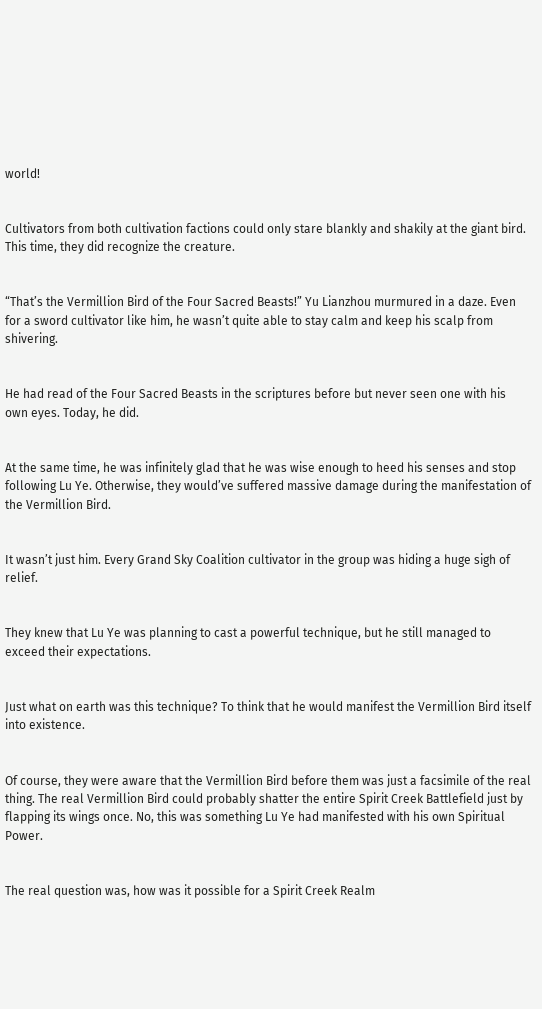world!


Cultivators from both cultivation factions could only stare blankly and shakily at the giant bird. This time, they did recognize the creature.


“That’s the Vermillion Bird of the Four Sacred Beasts!” Yu Lianzhou murmured in a daze. Even for a sword cultivator like him, he wasn’t quite able to stay calm and keep his scalp from shivering.


He had read of the Four Sacred Beasts in the scriptures before but never seen one with his own eyes. Today, he did.


At the same time, he was infinitely glad that he was wise enough to heed his senses and stop following Lu Ye. Otherwise, they would’ve suffered massive damage during the manifestation of the Vermillion Bird.


It wasn’t just him. Every Grand Sky Coalition cultivator in the group was hiding a huge sigh of relief.


They knew that Lu Ye was planning to cast a powerful technique, but he still managed to exceed their expectations.


Just what on earth was this technique? To think that he would manifest the Vermillion Bird itself into existence.


Of course, they were aware that the Vermillion Bird before them was just a facsimile of the real thing. The real Vermillion Bird could probably shatter the entire Spirit Creek Battlefield just by flapping its wings once. No, this was something Lu Ye had manifested with his own Spiritual Power.


The real question was, how was it possible for a Spirit Creek Realm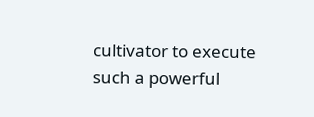cultivator to execute such a powerful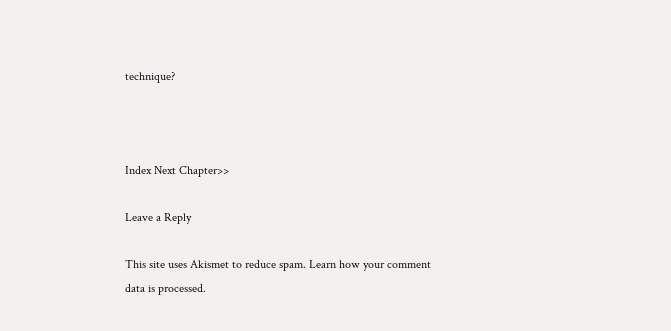technique?



Index Next Chapter>>

Leave a Reply

This site uses Akismet to reduce spam. Learn how your comment data is processed.